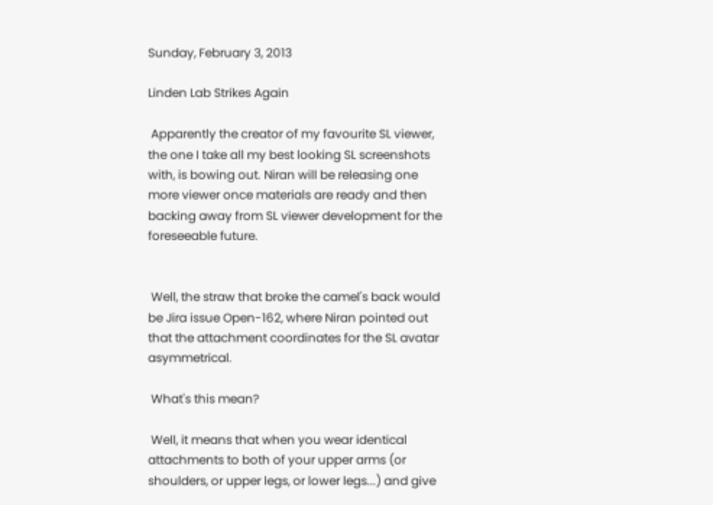Sunday, February 3, 2013

Linden Lab Strikes Again

 Apparently the creator of my favourite SL viewer, the one I take all my best looking SL screenshots with, is bowing out. Niran will be releasing one more viewer once materials are ready and then backing away from SL viewer development for the foreseeable future.


 Well, the straw that broke the camel's back would be Jira issue Open-162, where Niran pointed out that the attachment coordinates for the SL avatar asymmetrical.

 What's this mean?

 Well, it means that when you wear identical attachments to both of your upper arms (or shoulders, or upper legs, or lower legs...) and give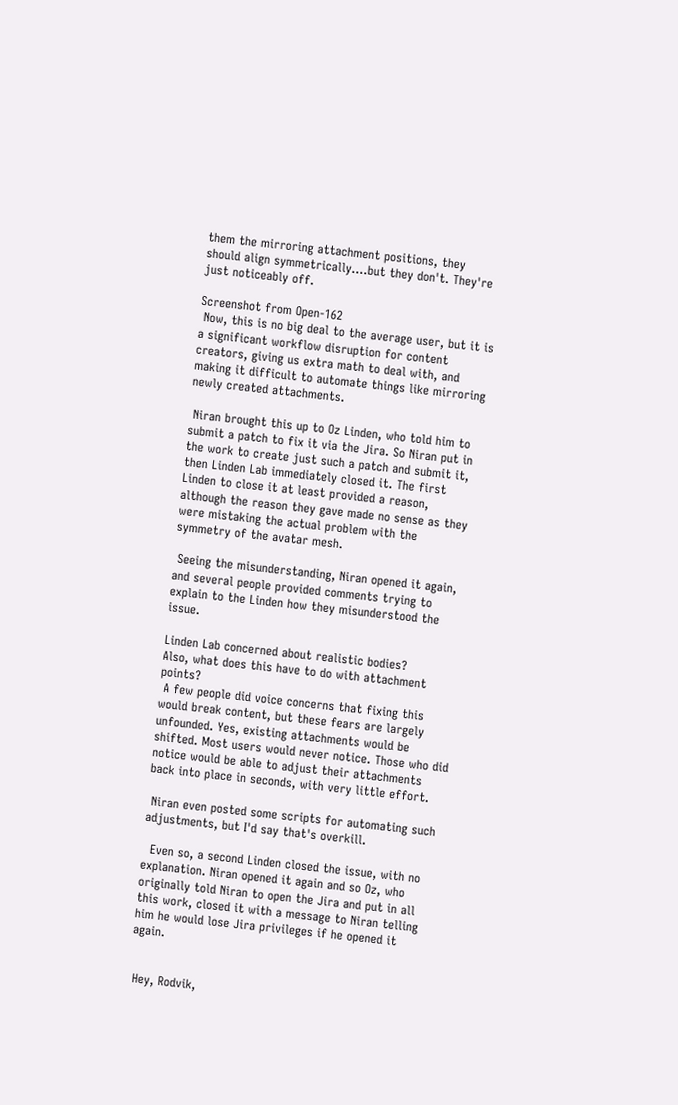them the mirroring attachment positions, they should align symmetrically....but they don't. They're just noticeably off.

Screenshot from Open-162
 Now, this is no big deal to the average user, but it is a significant workflow disruption for content creators, giving us extra math to deal with, and making it difficult to automate things like mirroring newly created attachments.

 Niran brought this up to Oz Linden, who told him to submit a patch to fix it via the Jira. So Niran put in the work to create just such a patch and submit it, then Linden Lab immediately closed it. The first Linden to close it at least provided a reason, although the reason they gave made no sense as they were mistaking the actual problem with the symmetry of the avatar mesh.

 Seeing the misunderstanding, Niran opened it again, and several people provided comments trying to explain to the Linden how they misunderstood the issue.

Linden Lab concerned about realistic bodies?
Also, what does this have to do with attachment points?
 A few people did voice concerns that fixing this would break content, but these fears are largely unfounded. Yes, existing attachments would be shifted. Most users would never notice. Those who did notice would be able to adjust their attachments back into place in seconds, with very little effort.

 Niran even posted some scripts for automating such adjustments, but I'd say that's overkill.

  Even so, a second Linden closed the issue, with no explanation. Niran opened it again and so Oz, who originally told Niran to open the Jira and put in all this work, closed it with a message to Niran telling him he would lose Jira privileges if he opened it again.


 Hey, Rodvik,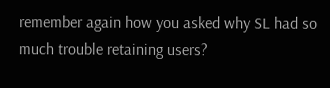remember again how you asked why SL had so much trouble retaining users?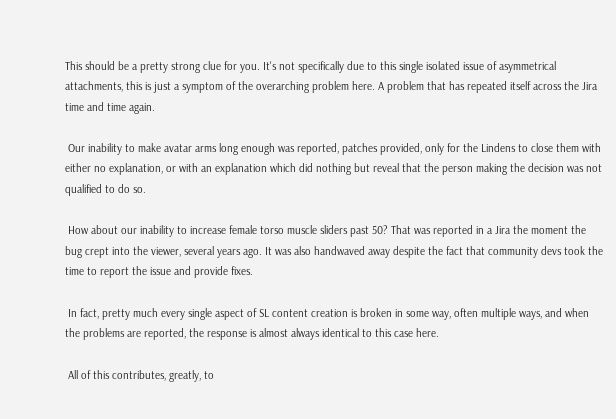This should be a pretty strong clue for you. It's not specifically due to this single isolated issue of asymmetrical attachments, this is just a symptom of the overarching problem here. A problem that has repeated itself across the Jira time and time again.

 Our inability to make avatar arms long enough was reported, patches provided, only for the Lindens to close them with either no explanation, or with an explanation which did nothing but reveal that the person making the decision was not qualified to do so.

 How about our inability to increase female torso muscle sliders past 50? That was reported in a Jira the moment the bug crept into the viewer, several years ago. It was also handwaved away despite the fact that community devs took the time to report the issue and provide fixes.

 In fact, pretty much every single aspect of SL content creation is broken in some way, often multiple ways, and when the problems are reported, the response is almost always identical to this case here.

 All of this contributes, greatly, to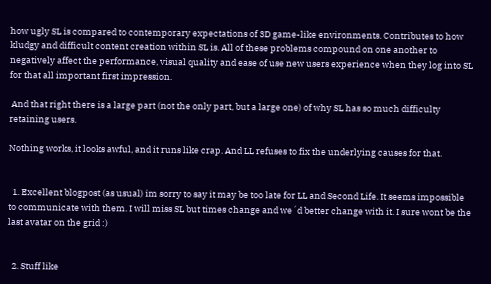how ugly SL is compared to contemporary expectations of 3D game-like environments. Contributes to how kludgy and difficult content creation within SL is. All of these problems compound on one another to negatively affect the performance, visual quality and ease of use new users experience when they log into SL for that all important first impression.

 And that right there is a large part (not the only part, but a large one) of why SL has so much difficulty retaining users.

Nothing works, it looks awful, and it runs like crap. And LL refuses to fix the underlying causes for that.


  1. Excellent blogpost (as usual) im sorry to say it may be too late for LL and Second Life. It seems impossible to communicate with them. I will miss SL but times change and we´d better change with it. I sure wont be the last avatar on the grid :)


  2. Stuff like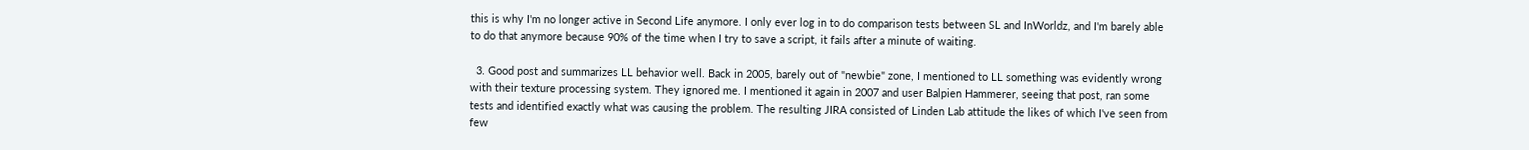this is why I'm no longer active in Second Life anymore. I only ever log in to do comparison tests between SL and InWorldz, and I'm barely able to do that anymore because 90% of the time when I try to save a script, it fails after a minute of waiting.

  3. Good post and summarizes LL behavior well. Back in 2005, barely out of "newbie" zone, I mentioned to LL something was evidently wrong with their texture processing system. They ignored me. I mentioned it again in 2007 and user Balpien Hammerer, seeing that post, ran some tests and identified exactly what was causing the problem. The resulting JIRA consisted of Linden Lab attitude the likes of which I've seen from few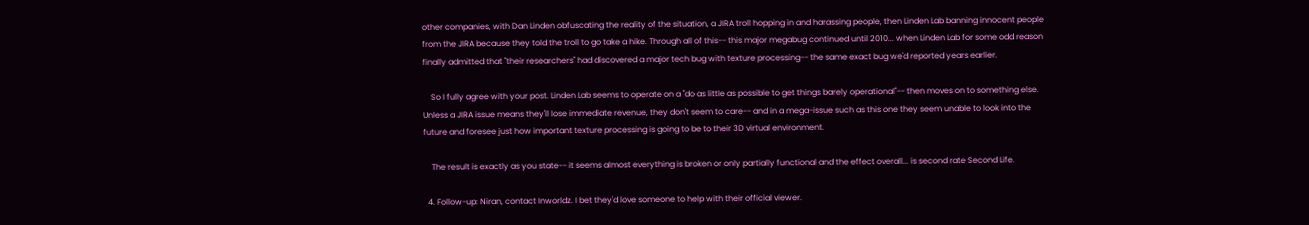other companies, with Dan Linden obfuscating the reality of the situation, a JIRA troll hopping in and harassing people, then Linden Lab banning innocent people from the JIRA because they told the troll to go take a hike. Through all of this-- this major megabug continued until 2010... when Linden Lab for some odd reason finally admitted that "their researchers" had discovered a major tech bug with texture processing-- the same exact bug we'd reported years earlier.

    So I fully agree with your post. Linden Lab seems to operate on a "do as little as possible to get things barely operational"-- then moves on to something else. Unless a JIRA issue means they'll lose immediate revenue, they don't seem to care-- and in a mega-issue such as this one they seem unable to look into the future and foresee just how important texture processing is going to be to their 3D virtual environment.

    The result is exactly as you state-- it seems almost everything is broken or only partially functional and the effect overall... is second rate Second Life.

  4. Follow-up: Niran, contact Inworldz. I bet they'd love someone to help with their official viewer.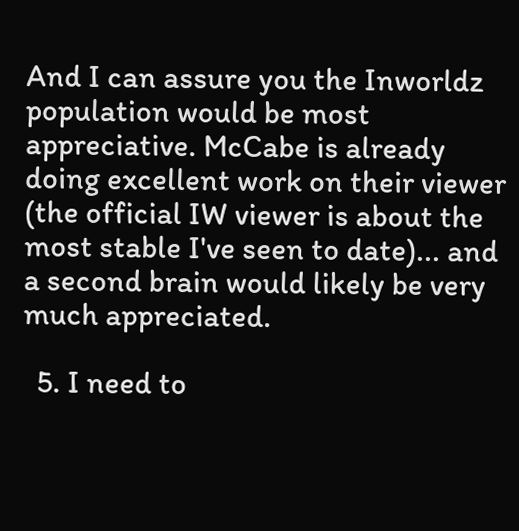And I can assure you the Inworldz population would be most appreciative. McCabe is already doing excellent work on their viewer (the official IW viewer is about the most stable I've seen to date)... and a second brain would likely be very much appreciated.

  5. I need to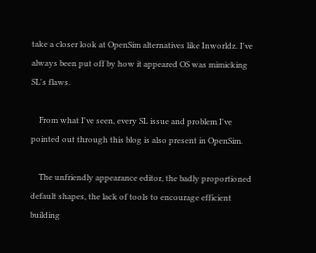take a closer look at OpenSim alternatives like Inworldz. I've always been put off by how it appeared OS was mimicking SL's flaws.

    From what I've seen, every SL issue and problem I've pointed out through this blog is also present in OpenSim.

    The unfriendly appearance editor, the badly proportioned default shapes, the lack of tools to encourage efficient building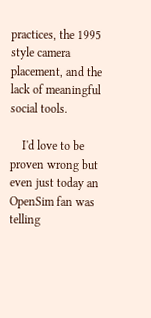practices, the 1995 style camera placement, and the lack of meaningful social tools.

    I'd love to be proven wrong but even just today an OpenSim fan was telling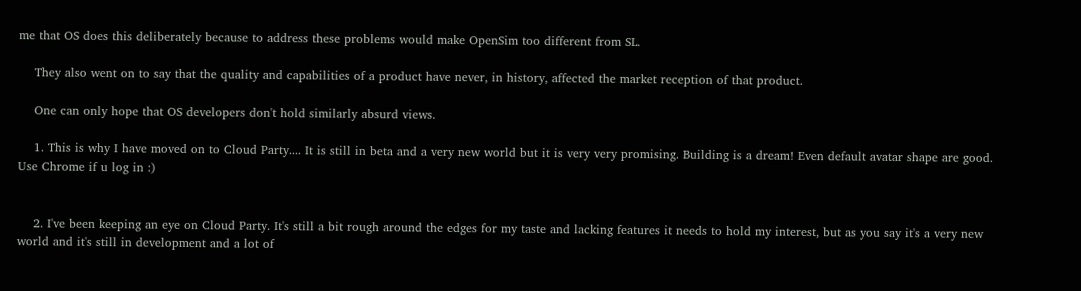me that OS does this deliberately because to address these problems would make OpenSim too different from SL.

    They also went on to say that the quality and capabilities of a product have never, in history, affected the market reception of that product.

    One can only hope that OS developers don't hold similarly absurd views.

    1. This is why I have moved on to Cloud Party.... It is still in beta and a very new world but it is very very promising. Building is a dream! Even default avatar shape are good. Use Chrome if u log in :)


    2. I've been keeping an eye on Cloud Party. It's still a bit rough around the edges for my taste and lacking features it needs to hold my interest, but as you say it's a very new world and it's still in development and a lot of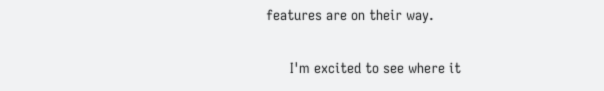features are on their way.

      I'm excited to see where it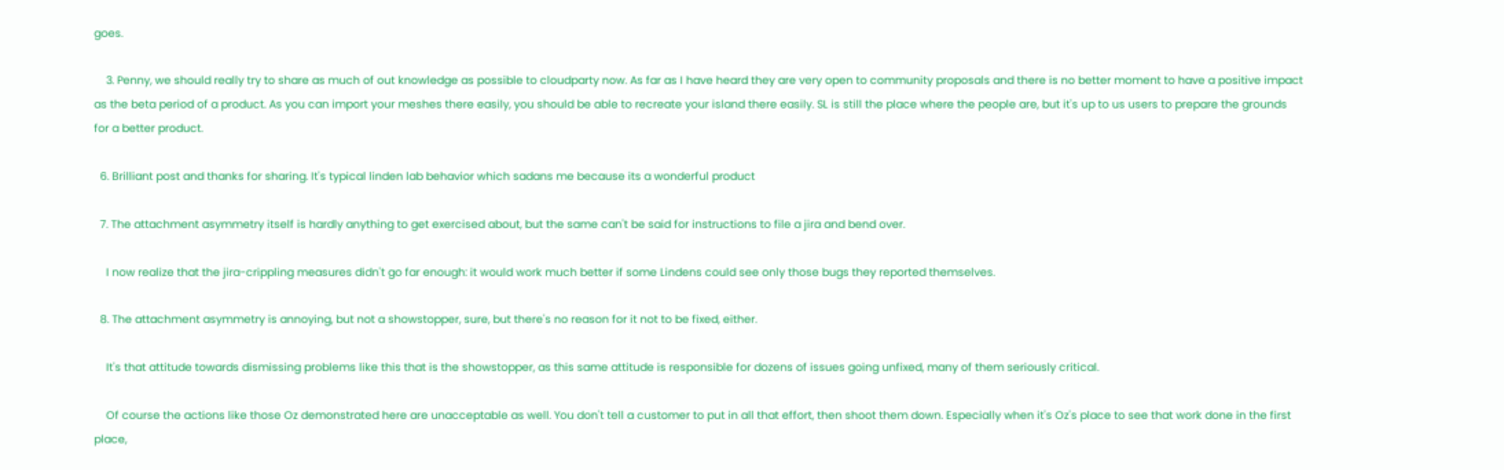goes.

    3. Penny, we should really try to share as much of out knowledge as possible to cloudparty now. As far as I have heard they are very open to community proposals and there is no better moment to have a positive impact as the beta period of a product. As you can import your meshes there easily, you should be able to recreate your island there easily. SL is still the place where the people are, but it's up to us users to prepare the grounds for a better product.

  6. Brilliant post and thanks for sharing. It's typical linden lab behavior which sadans me because its a wonderful product

  7. The attachment asymmetry itself is hardly anything to get exercised about, but the same can't be said for instructions to file a jira and bend over.

    I now realize that the jira-crippling measures didn't go far enough: it would work much better if some Lindens could see only those bugs they reported themselves.

  8. The attachment asymmetry is annoying, but not a showstopper, sure, but there's no reason for it not to be fixed, either.

    It's that attitude towards dismissing problems like this that is the showstopper, as this same attitude is responsible for dozens of issues going unfixed, many of them seriously critical.

    Of course the actions like those Oz demonstrated here are unacceptable as well. You don't tell a customer to put in all that effort, then shoot them down. Especially when it's Oz's place to see that work done in the first place,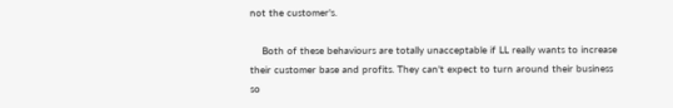not the customer's.

    Both of these behaviours are totally unacceptable if LL really wants to increase their customer base and profits. They can't expect to turn around their business so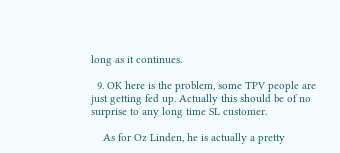long as it continues.

  9. OK here is the problem, some TPV people are just getting fed up. Actually this should be of no surprise to any long time SL customer.

    As for Oz Linden, he is actually a pretty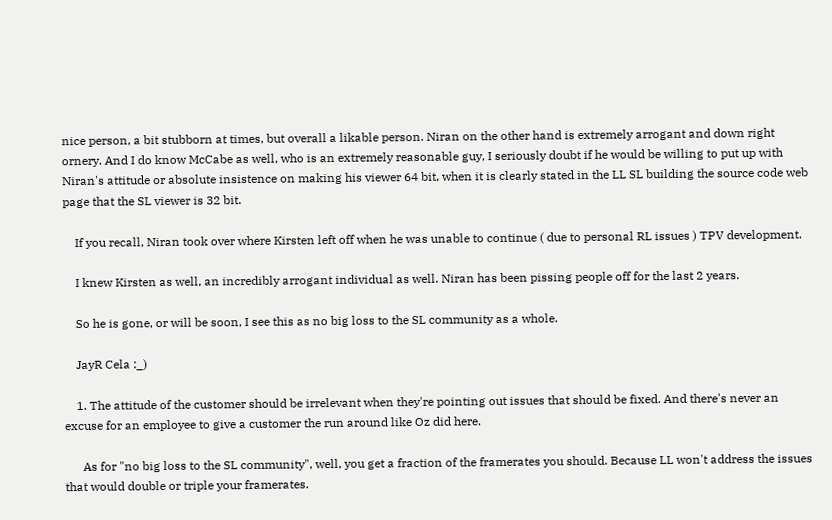nice person, a bit stubborn at times, but overall a likable person. Niran on the other hand is extremely arrogant and down right ornery. And I do know McCabe as well, who is an extremely reasonable guy, I seriously doubt if he would be willing to put up with Niran's attitude or absolute insistence on making his viewer 64 bit, when it is clearly stated in the LL SL building the source code web page that the SL viewer is 32 bit.

    If you recall, Niran took over where Kirsten left off when he was unable to continue ( due to personal RL issues ) TPV development.

    I knew Kirsten as well, an incredibly arrogant individual as well. Niran has been pissing people off for the last 2 years.

    So he is gone, or will be soon, I see this as no big loss to the SL community as a whole.

    JayR Cela :_)

    1. The attitude of the customer should be irrelevant when they're pointing out issues that should be fixed. And there's never an excuse for an employee to give a customer the run around like Oz did here.

      As for "no big loss to the SL community", well, you get a fraction of the framerates you should. Because LL won't address the issues that would double or triple your framerates.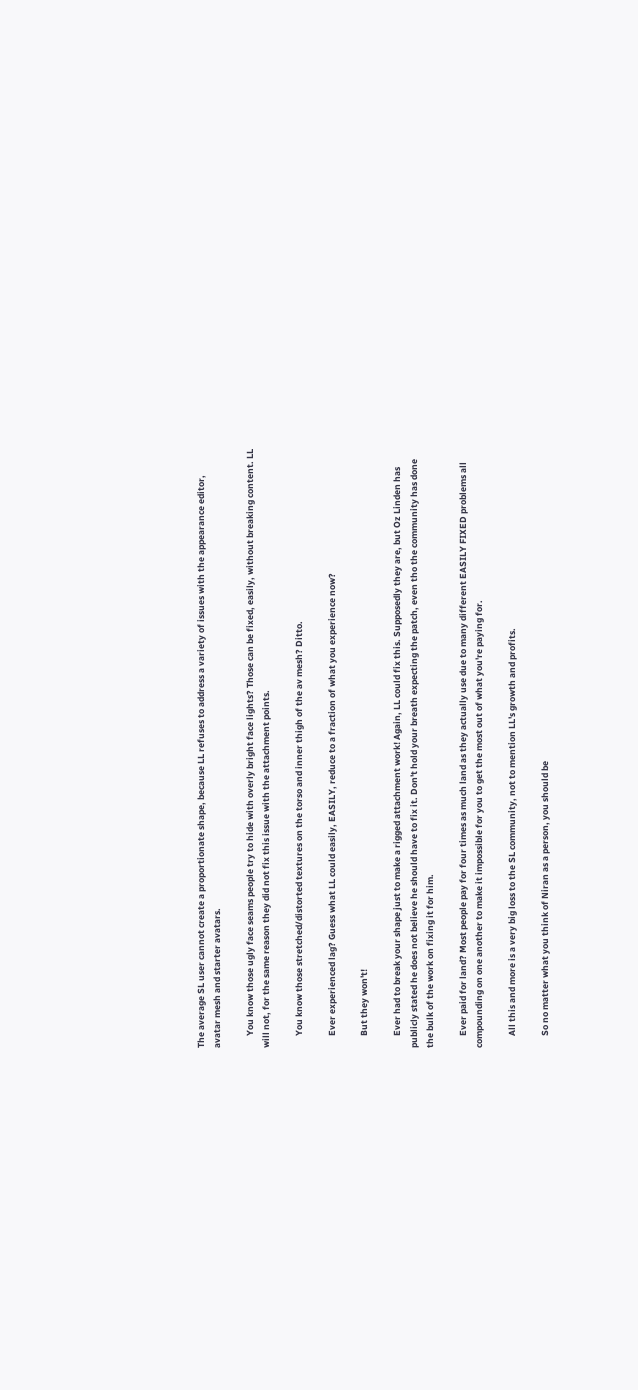The average SL user cannot create a proportionate shape, because LL refuses to address a variety of issues with the appearance editor, avatar mesh and starter avatars.

      You know those ugly face seams people try to hide with overly bright face lights? Those can be fixed, easily, without breaking content. LL will not, for the same reason they did not fix this issue with the attachment points.

      You know those stretched/distorted textures on the torso and inner thigh of the av mesh? Ditto.

      Ever experienced lag? Guess what LL could easily, EASILY, reduce to a fraction of what you experience now?

      But they won't!

      Ever had to break your shape just to make a rigged attachment work! Again, LL could fix this. Supposedly they are, but Oz Linden has publicly stated he does not believe he should have to fix it. Don't hold your breath expecting the patch, even tho the community has done the bulk of the work on fixing it for him.

      Ever paid for land? Most people pay for four times as much land as they actually use due to many different EASILY FIXED problems all compounding on one another to make it impossible for you to get the most out of what you're paying for.

      All this and more is a very big loss to the SL community, not to mention LL's growth and profits.

      So no matter what you think of Niran as a person, you should be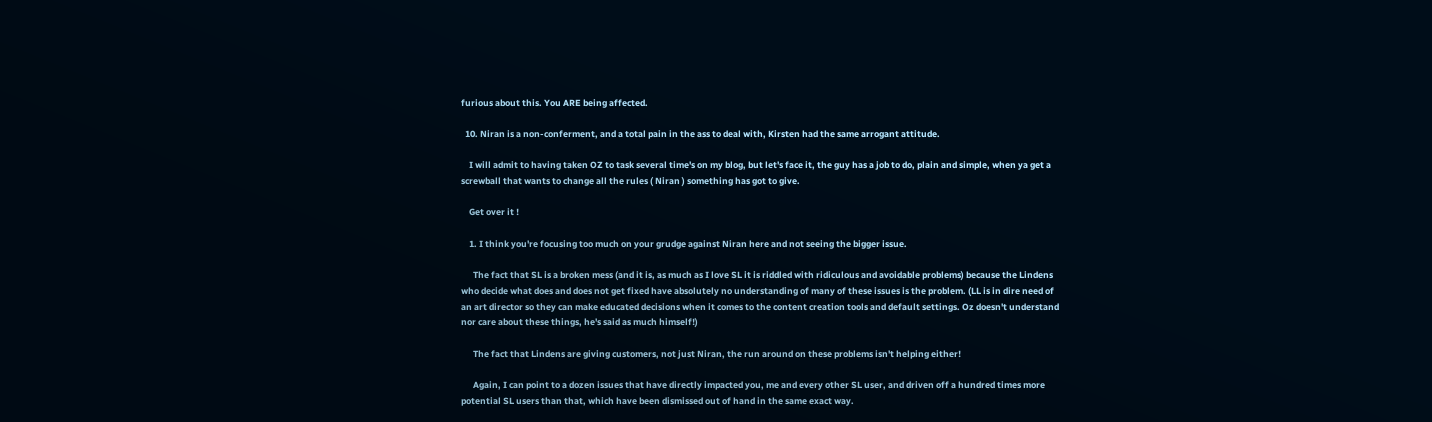furious about this. You ARE being affected.

  10. Niran is a non-conferment, and a total pain in the ass to deal with, Kirsten had the same arrogant attitude.

    I will admit to having taken OZ to task several time's on my blog, but let's face it, the guy has a job to do, plain and simple, when ya get a screwball that wants to change all the rules ( Niran ) something has got to give.

    Get over it !

    1. I think you're focusing too much on your grudge against Niran here and not seeing the bigger issue.

      The fact that SL is a broken mess (and it is, as much as I love SL it is riddled with ridiculous and avoidable problems) because the Lindens who decide what does and does not get fixed have absolutely no understanding of many of these issues is the problem. (LL is in dire need of an art director so they can make educated decisions when it comes to the content creation tools and default settings. Oz doesn't understand nor care about these things, he's said as much himself!)

      The fact that Lindens are giving customers, not just Niran, the run around on these problems isn't helping either!

      Again, I can point to a dozen issues that have directly impacted you, me and every other SL user, and driven off a hundred times more potential SL users than that, which have been dismissed out of hand in the same exact way.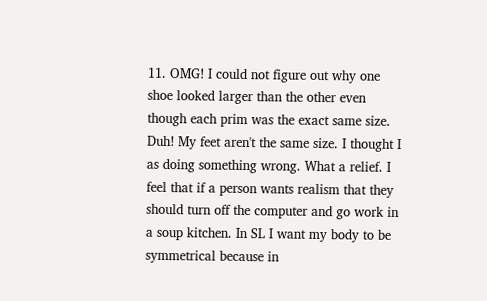11. OMG! I could not figure out why one shoe looked larger than the other even though each prim was the exact same size. Duh! My feet aren't the same size. I thought I as doing something wrong. What a relief. I feel that if a person wants realism that they should turn off the computer and go work in a soup kitchen. In SL I want my body to be symmetrical because in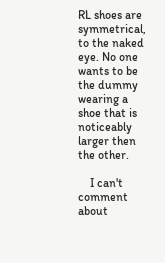RL shoes are symmetrical, to the naked eye. No one wants to be the dummy wearing a shoe that is noticeably larger then the other.

    I can't comment about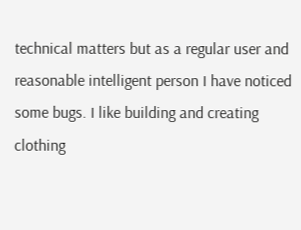technical matters but as a regular user and reasonable intelligent person I have noticed some bugs. I like building and creating clothing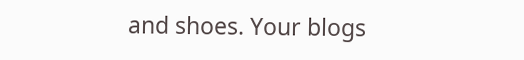and shoes. Your blogs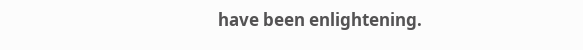have been enlightening.